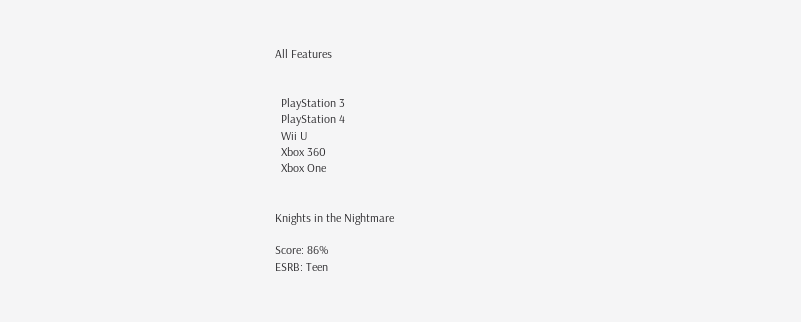All Features


  PlayStation 3
  PlayStation 4
  Wii U
  Xbox 360
  Xbox One


Knights in the Nightmare

Score: 86%
ESRB: Teen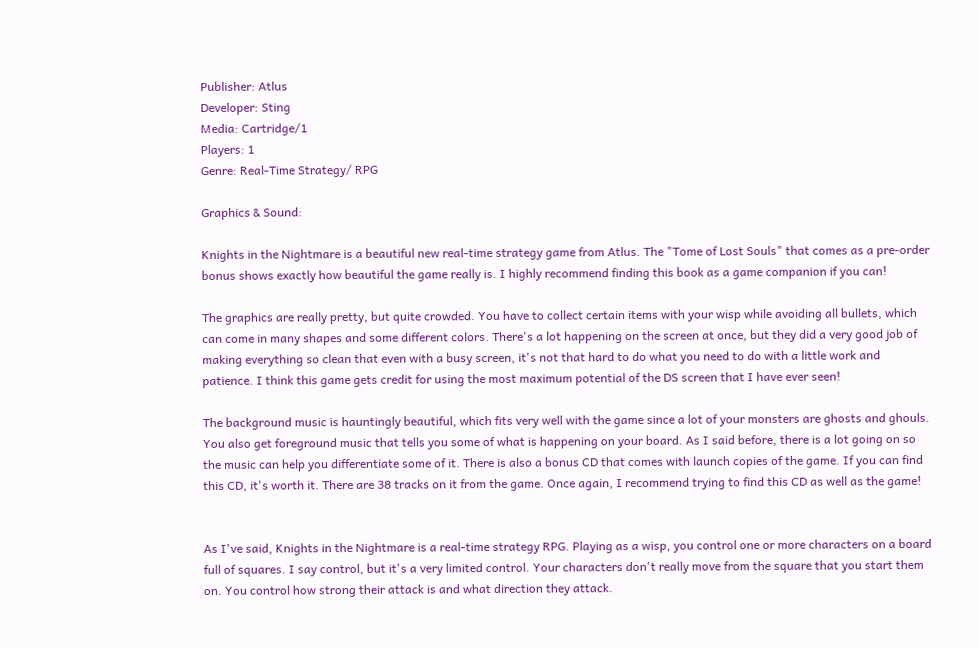Publisher: Atlus
Developer: Sting
Media: Cartridge/1
Players: 1
Genre: Real-Time Strategy/ RPG

Graphics & Sound:

Knights in the Nightmare is a beautiful new real-time strategy game from Atlus. The "Tome of Lost Souls" that comes as a pre-order bonus shows exactly how beautiful the game really is. I highly recommend finding this book as a game companion if you can!

The graphics are really pretty, but quite crowded. You have to collect certain items with your wisp while avoiding all bullets, which can come in many shapes and some different colors. There's a lot happening on the screen at once, but they did a very good job of making everything so clean that even with a busy screen, it's not that hard to do what you need to do with a little work and patience. I think this game gets credit for using the most maximum potential of the DS screen that I have ever seen!

The background music is hauntingly beautiful, which fits very well with the game since a lot of your monsters are ghosts and ghouls. You also get foreground music that tells you some of what is happening on your board. As I said before, there is a lot going on so the music can help you differentiate some of it. There is also a bonus CD that comes with launch copies of the game. If you can find this CD, it's worth it. There are 38 tracks on it from the game. Once again, I recommend trying to find this CD as well as the game!


As I've said, Knights in the Nightmare is a real-time strategy RPG. Playing as a wisp, you control one or more characters on a board full of squares. I say control, but it's a very limited control. Your characters don't really move from the square that you start them on. You control how strong their attack is and what direction they attack.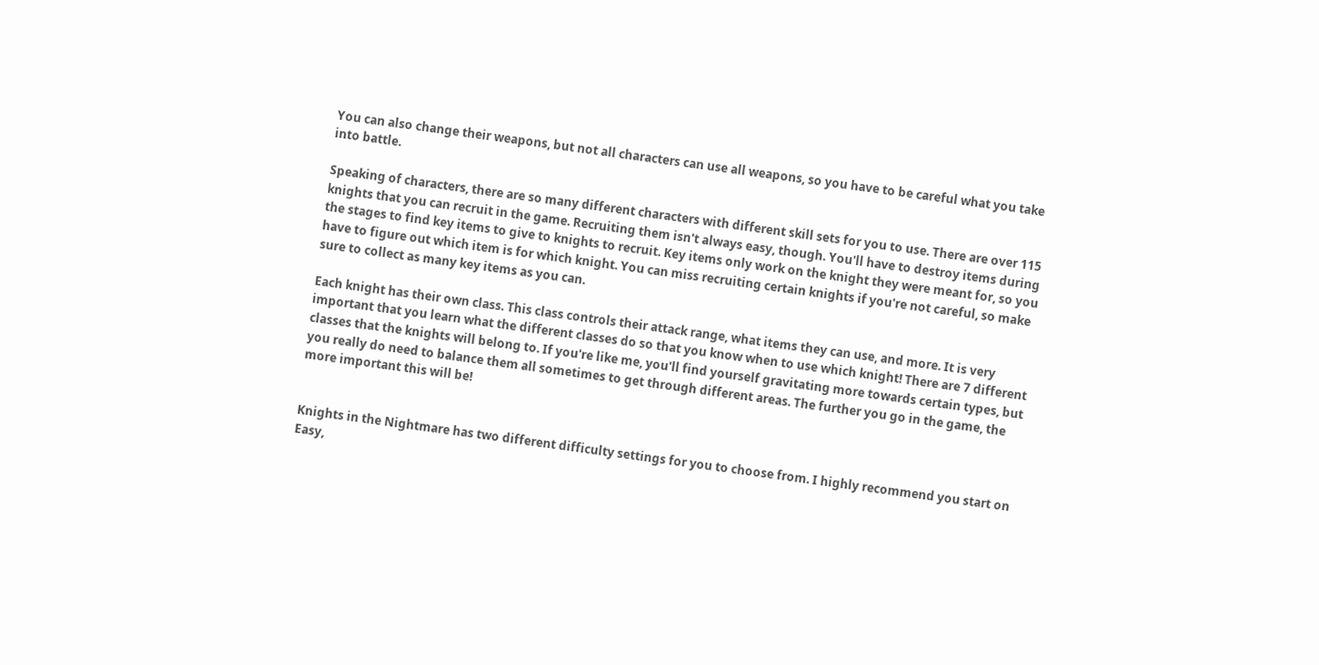You can also change their weapons, but not all characters can use all weapons, so you have to be careful what you take into battle.

Speaking of characters, there are so many different characters with different skill sets for you to use. There are over 115 knights that you can recruit in the game. Recruiting them isn't always easy, though. You'll have to destroy items during the stages to find key items to give to knights to recruit. Key items only work on the knight they were meant for, so you have to figure out which item is for which knight. You can miss recruiting certain knights if you're not careful, so make sure to collect as many key items as you can.

Each knight has their own class. This class controls their attack range, what items they can use, and more. It is very important that you learn what the different classes do so that you know when to use which knight! There are 7 different classes that the knights will belong to. If you're like me, you'll find yourself gravitating more towards certain types, but you really do need to balance them all sometimes to get through different areas. The further you go in the game, the more important this will be!


Knights in the Nightmare has two different difficulty settings for you to choose from. I highly recommend you start on Easy,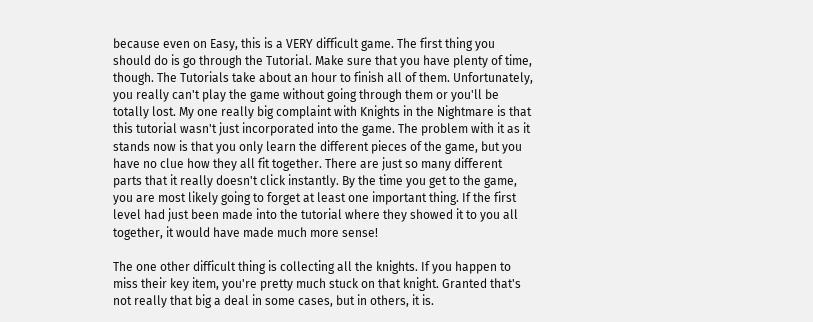because even on Easy, this is a VERY difficult game. The first thing you should do is go through the Tutorial. Make sure that you have plenty of time, though. The Tutorials take about an hour to finish all of them. Unfortunately, you really can't play the game without going through them or you'll be totally lost. My one really big complaint with Knights in the Nightmare is that this tutorial wasn't just incorporated into the game. The problem with it as it stands now is that you only learn the different pieces of the game, but you have no clue how they all fit together. There are just so many different parts that it really doesn't click instantly. By the time you get to the game, you are most likely going to forget at least one important thing. If the first level had just been made into the tutorial where they showed it to you all together, it would have made much more sense!

The one other difficult thing is collecting all the knights. If you happen to miss their key item, you're pretty much stuck on that knight. Granted that's not really that big a deal in some cases, but in others, it is.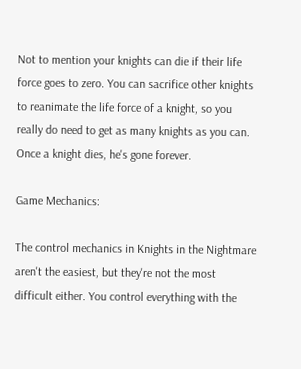Not to mention your knights can die if their life force goes to zero. You can sacrifice other knights to reanimate the life force of a knight, so you really do need to get as many knights as you can. Once a knight dies, he's gone forever.

Game Mechanics:

The control mechanics in Knights in the Nightmare aren't the easiest, but they're not the most difficult either. You control everything with the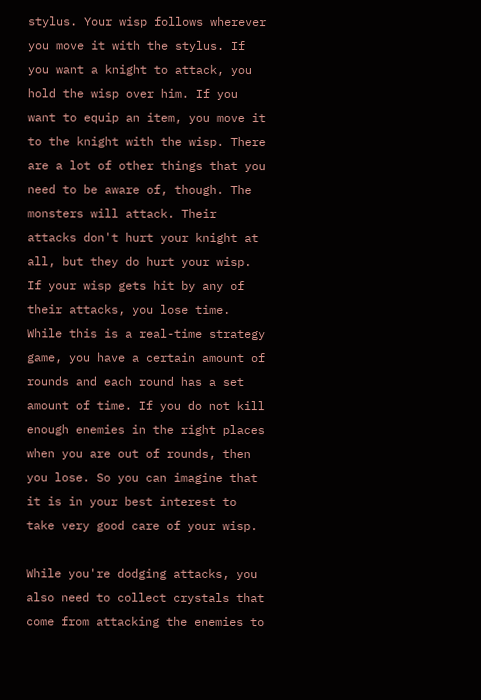stylus. Your wisp follows wherever you move it with the stylus. If you want a knight to attack, you hold the wisp over him. If you want to equip an item, you move it to the knight with the wisp. There are a lot of other things that you need to be aware of, though. The monsters will attack. Their attacks don't hurt your knight at all, but they do hurt your wisp. If your wisp gets hit by any of their attacks, you lose time. While this is a real-time strategy game, you have a certain amount of rounds and each round has a set amount of time. If you do not kill enough enemies in the right places when you are out of rounds, then you lose. So you can imagine that it is in your best interest to take very good care of your wisp.

While you're dodging attacks, you also need to collect crystals that come from attacking the enemies to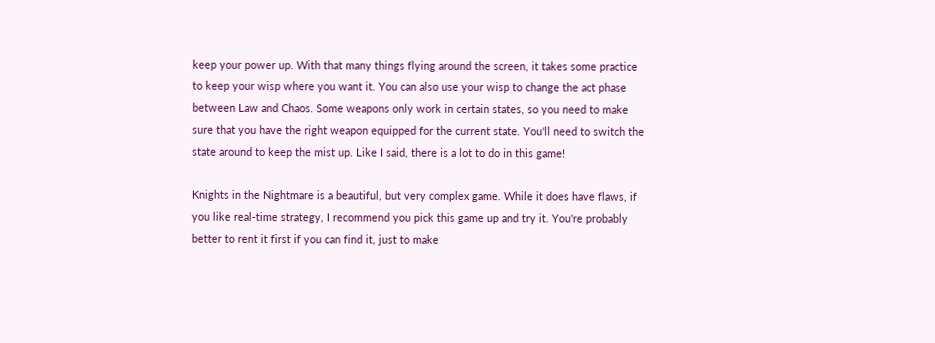keep your power up. With that many things flying around the screen, it takes some practice to keep your wisp where you want it. You can also use your wisp to change the act phase between Law and Chaos. Some weapons only work in certain states, so you need to make sure that you have the right weapon equipped for the current state. You'll need to switch the state around to keep the mist up. Like I said, there is a lot to do in this game!

Knights in the Nightmare is a beautiful, but very complex game. While it does have flaws, if you like real-time strategy, I recommend you pick this game up and try it. You're probably better to rent it first if you can find it, just to make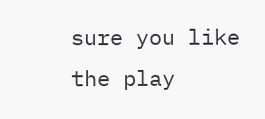sure you like the play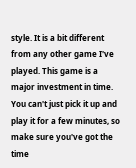style. It is a bit different from any other game I've played. This game is a major investment in time. You can't just pick it up and play it for a few minutes, so make sure you've got the time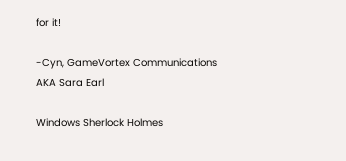for it!

-Cyn, GameVortex Communications
AKA Sara Earl

Windows Sherlock Holmes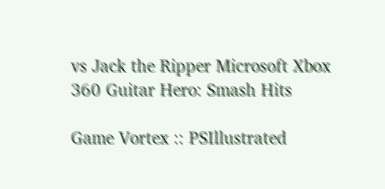vs Jack the Ripper Microsoft Xbox 360 Guitar Hero: Smash Hits

Game Vortex :: PSIllustrated